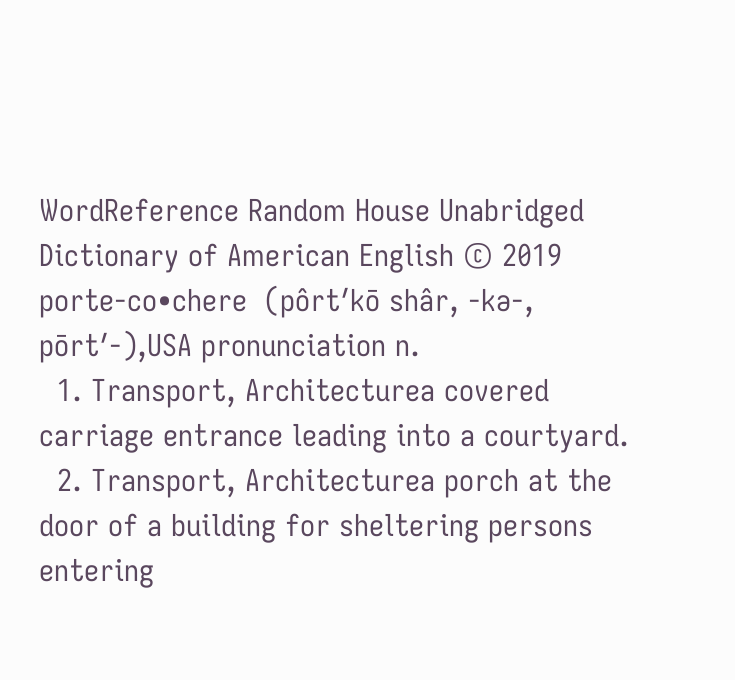WordReference Random House Unabridged Dictionary of American English © 2019
porte-co•chere  (pôrt′kō shâr, -kə-, pōrt′-),USA pronunciation n.
  1. Transport, Architecturea covered carriage entrance leading into a courtyard.
  2. Transport, Architecturea porch at the door of a building for sheltering persons entering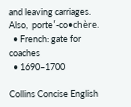and leaving carriages.
Also,  porte′-co•chère.
  • French: gate for coaches
  • 1690–1700

Collins Concise English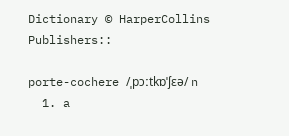Dictionary © HarperCollins Publishers::

porte-cochere /ˌpɔːtkɒˈʃɛə/ n
  1. a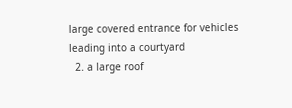large covered entrance for vehicles leading into a courtyard
  2. a large roof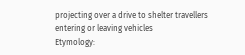projecting over a drive to shelter travellers entering or leaving vehicles
Etymology: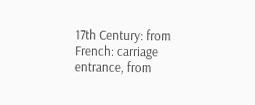17th Century: from French: carriage entrance, from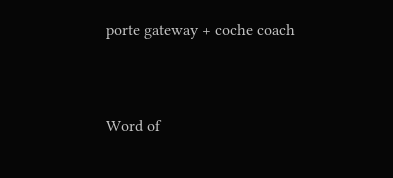porte gateway + coche coach


Word of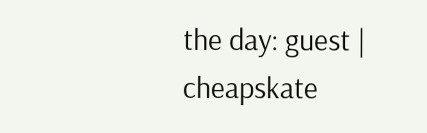the day: guest | cheapskate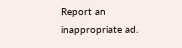Report an inappropriate ad.